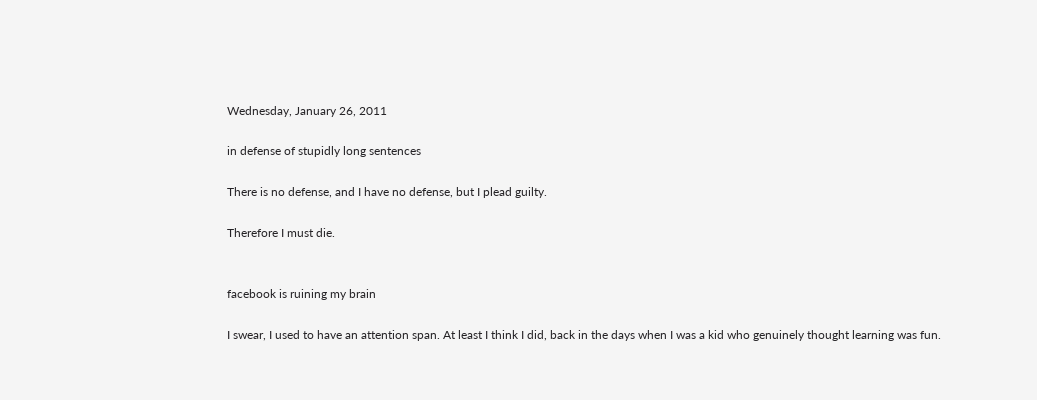Wednesday, January 26, 2011

in defense of stupidly long sentences

There is no defense, and I have no defense, but I plead guilty.

Therefore I must die.


facebook is ruining my brain

I swear, I used to have an attention span. At least I think I did, back in the days when I was a kid who genuinely thought learning was fun.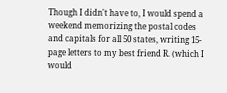Though I didn't have to, I would spend a weekend memorizing the postal codes and capitals for all 50 states, writing 15-page letters to my best friend R. (which I would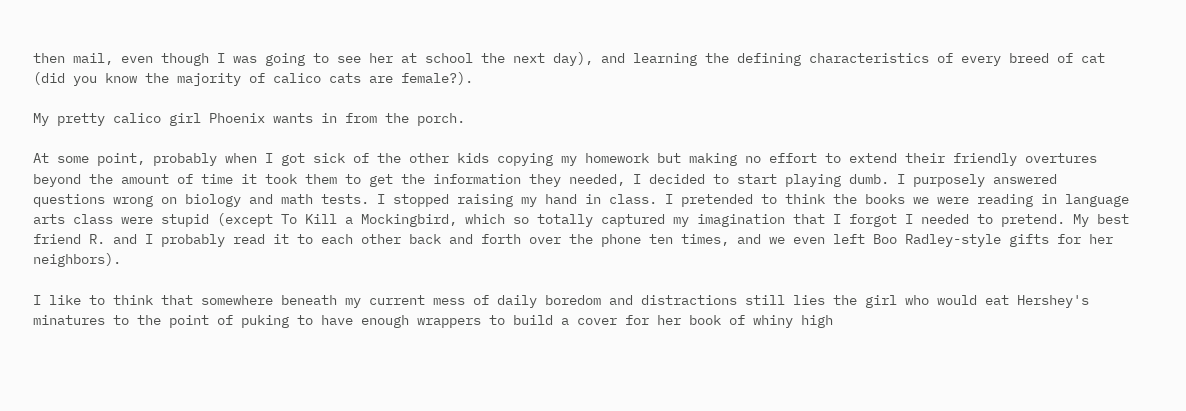then mail, even though I was going to see her at school the next day), and learning the defining characteristics of every breed of cat (did you know the majority of calico cats are female?).

My pretty calico girl Phoenix wants in from the porch.

At some point, probably when I got sick of the other kids copying my homework but making no effort to extend their friendly overtures beyond the amount of time it took them to get the information they needed, I decided to start playing dumb. I purposely answered questions wrong on biology and math tests. I stopped raising my hand in class. I pretended to think the books we were reading in language arts class were stupid (except To Kill a Mockingbird, which so totally captured my imagination that I forgot I needed to pretend. My best friend R. and I probably read it to each other back and forth over the phone ten times, and we even left Boo Radley-style gifts for her neighbors).

I like to think that somewhere beneath my current mess of daily boredom and distractions still lies the girl who would eat Hershey's minatures to the point of puking to have enough wrappers to build a cover for her book of whiny high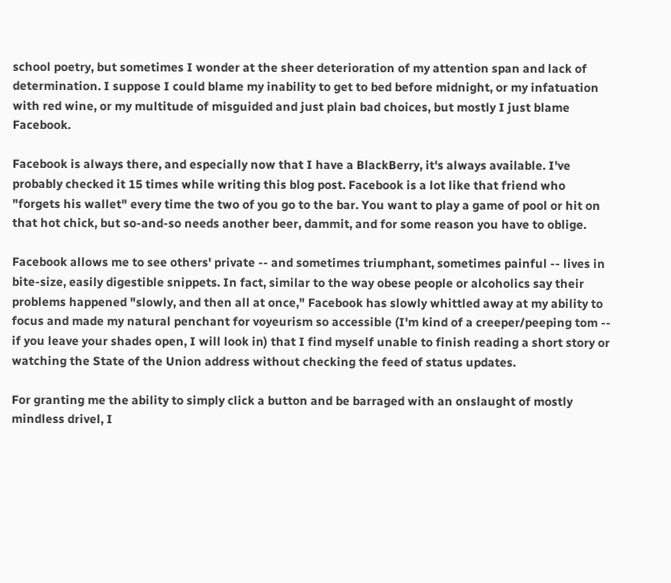school poetry, but sometimes I wonder at the sheer deterioration of my attention span and lack of determination. I suppose I could blame my inability to get to bed before midnight, or my infatuation with red wine, or my multitude of misguided and just plain bad choices, but mostly I just blame Facebook.

Facebook is always there, and especially now that I have a BlackBerry, it's always available. I've probably checked it 15 times while writing this blog post. Facebook is a lot like that friend who "forgets his wallet" every time the two of you go to the bar. You want to play a game of pool or hit on that hot chick, but so-and-so needs another beer, dammit, and for some reason you have to oblige.

Facebook allows me to see others' private -- and sometimes triumphant, sometimes painful -- lives in bite-size, easily digestible snippets. In fact, similar to the way obese people or alcoholics say their problems happened "slowly, and then all at once," Facebook has slowly whittled away at my ability to focus and made my natural penchant for voyeurism so accessible (I'm kind of a creeper/peeping tom -- if you leave your shades open, I will look in) that I find myself unable to finish reading a short story or watching the State of the Union address without checking the feed of status updates.

For granting me the ability to simply click a button and be barraged with an onslaught of mostly mindless drivel, I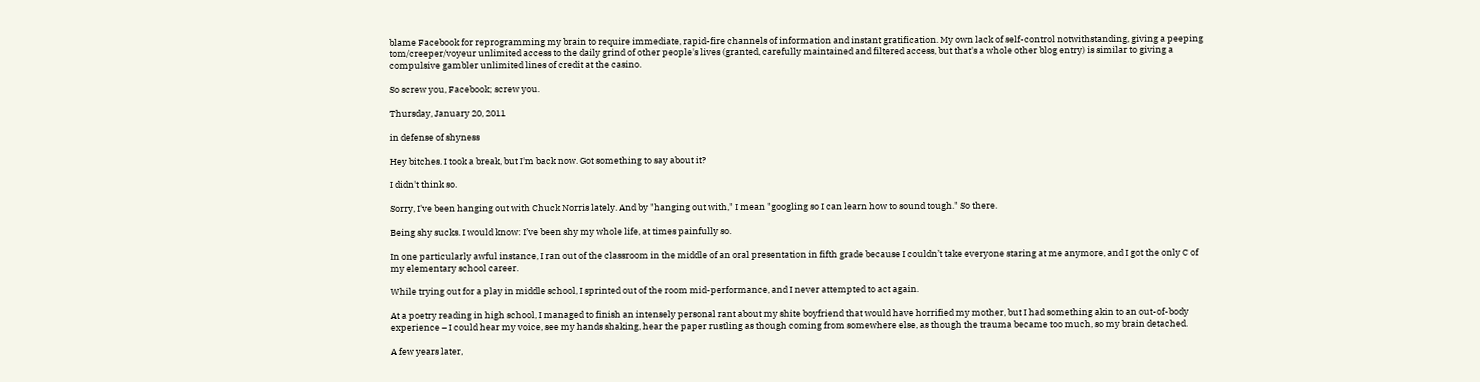blame Facebook for reprogramming my brain to require immediate, rapid-fire channels of information and instant gratification. My own lack of self-control notwithstanding, giving a peeping tom/creeper/voyeur unlimited access to the daily grind of other people's lives (granted, carefully maintained and filtered access, but that's a whole other blog entry) is similar to giving a compulsive gambler unlimited lines of credit at the casino.

So screw you, Facebook; screw you.

Thursday, January 20, 2011

in defense of shyness

Hey bitches. I took a break, but I'm back now. Got something to say about it?

I didn't think so.

Sorry, I've been hanging out with Chuck Norris lately. And by "hanging out with," I mean "googling so I can learn how to sound tough." So there.

Being shy sucks. I would know: I’ve been shy my whole life, at times painfully so.

In one particularly awful instance, I ran out of the classroom in the middle of an oral presentation in fifth grade because I couldn’t take everyone staring at me anymore, and I got the only C of my elementary school career.

While trying out for a play in middle school, I sprinted out of the room mid-performance, and I never attempted to act again.

At a poetry reading in high school, I managed to finish an intensely personal rant about my shite boyfriend that would have horrified my mother, but I had something akin to an out-of-body experience – I could hear my voice, see my hands shaking, hear the paper rustling as though coming from somewhere else, as though the trauma became too much, so my brain detached.

A few years later,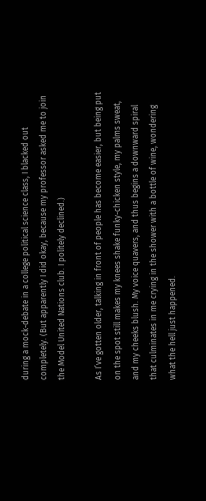during a mock-debate in a college political science class, I blacked out completely. (But apparently I did okay, because my professor asked me to join the Model United Nations club. I politely declined.)

As I’ve gotten older, talking in front of people has become easier, but being put on the spot still makes my knees shake funky-chicken style, my palms sweat, and my cheeks blush. My voice quavers, and thus begins a downward spiral that culminates in me crying in the shower with a bottle of wine, wondering what the hell just happened.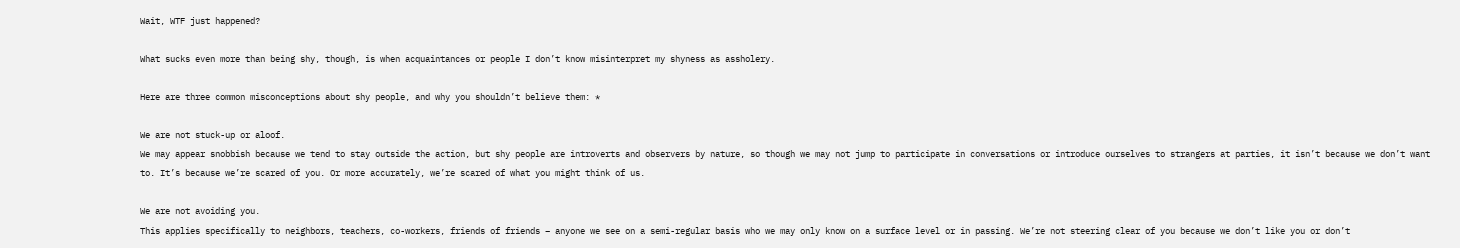Wait, WTF just happened?

What sucks even more than being shy, though, is when acquaintances or people I don’t know misinterpret my shyness as assholery.

Here are three common misconceptions about shy people, and why you shouldn’t believe them: *

We are not stuck-up or aloof.
We may appear snobbish because we tend to stay outside the action, but shy people are introverts and observers by nature, so though we may not jump to participate in conversations or introduce ourselves to strangers at parties, it isn’t because we don’t want to. It’s because we’re scared of you. Or more accurately, we’re scared of what you might think of us.

We are not avoiding you.
This applies specifically to neighbors, teachers, co-workers, friends of friends – anyone we see on a semi-regular basis who we may only know on a surface level or in passing. We’re not steering clear of you because we don’t like you or don’t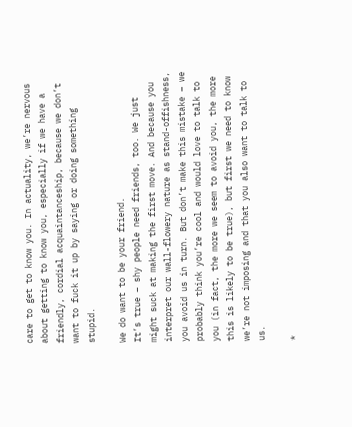care to get to know you. In actuality, we’re nervous about getting to know you, especially if we have a friendly, cordial acquaintanceship, because we don’t want to fuck it up by saying or doing something stupid.

We do want to be your friend.
It’s true – shy people need friends, too. We just might suck at making the first move. And because you interpret our wall-flowery nature as stand-offishness, you avoid us in turn. But don’t make this mistake – we probably think you’re cool and would love to talk to you (in fact, the more we seem to avoid you, the more this is likely to be true), but first we need to know we’re not imposing and that you also want to talk to us.

*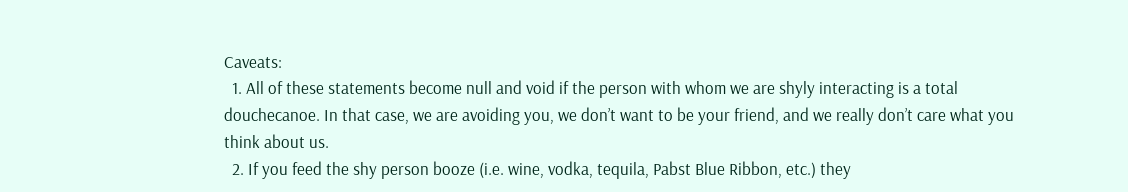Caveats:
  1. All of these statements become null and void if the person with whom we are shyly interacting is a total douchecanoe. In that case, we are avoiding you, we don’t want to be your friend, and we really don’t care what you think about us.
  2. If you feed the shy person booze (i.e. wine, vodka, tequila, Pabst Blue Ribbon, etc.) they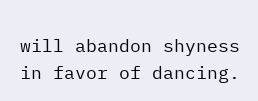will abandon shyness in favor of dancing.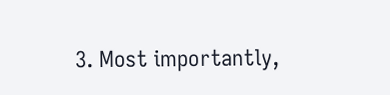3. Most importantly,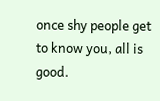once shy people get to know you, all is good.